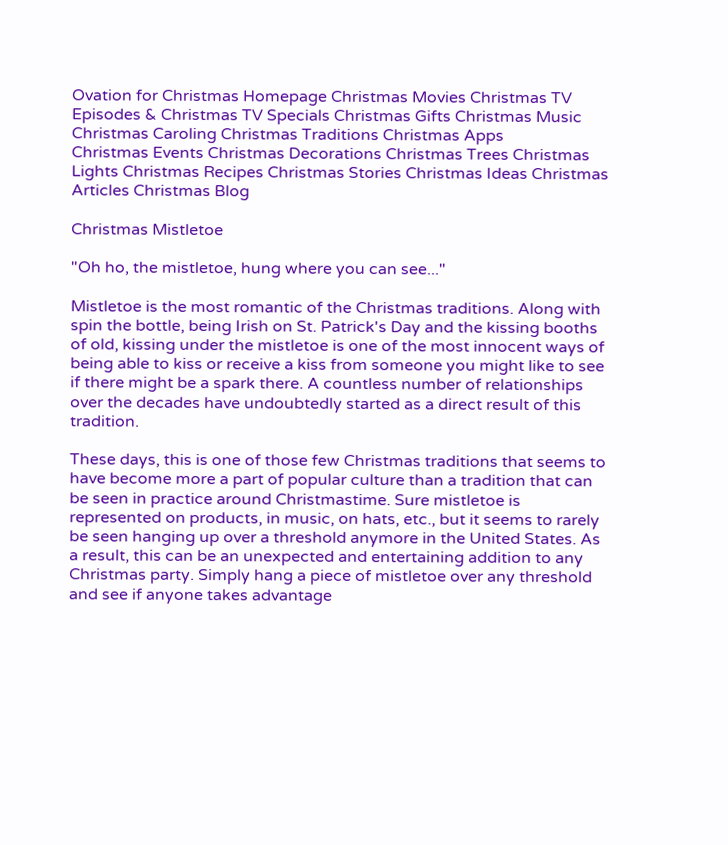Ovation for Christmas Homepage Christmas Movies Christmas TV Episodes & Christmas TV Specials Christmas Gifts Christmas Music Christmas Caroling Christmas Traditions Christmas Apps
Christmas Events Christmas Decorations Christmas Trees Christmas Lights Christmas Recipes Christmas Stories Christmas Ideas Christmas Articles Christmas Blog

Christmas Mistletoe

"Oh ho, the mistletoe, hung where you can see..."

Mistletoe is the most romantic of the Christmas traditions. Along with spin the bottle, being Irish on St. Patrick's Day and the kissing booths of old, kissing under the mistletoe is one of the most innocent ways of being able to kiss or receive a kiss from someone you might like to see if there might be a spark there. A countless number of relationships over the decades have undoubtedly started as a direct result of this tradition.

These days, this is one of those few Christmas traditions that seems to have become more a part of popular culture than a tradition that can be seen in practice around Christmastime. Sure mistletoe is represented on products, in music, on hats, etc., but it seems to rarely be seen hanging up over a threshold anymore in the United States. As a result, this can be an unexpected and entertaining addition to any Christmas party. Simply hang a piece of mistletoe over any threshold and see if anyone takes advantage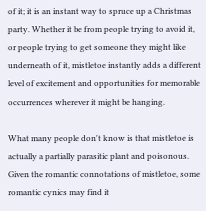of it; it is an instant way to spruce up a Christmas party. Whether it be from people trying to avoid it, or people trying to get someone they might like underneath of it, mistletoe instantly adds a different level of excitement and opportunities for memorable occurrences wherever it might be hanging.

What many people don't know is that mistletoe is actually a partially parasitic plant and poisonous. Given the romantic connotations of mistletoe, some romantic cynics may find it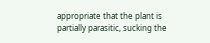appropriate that the plant is partially parasitic, sucking the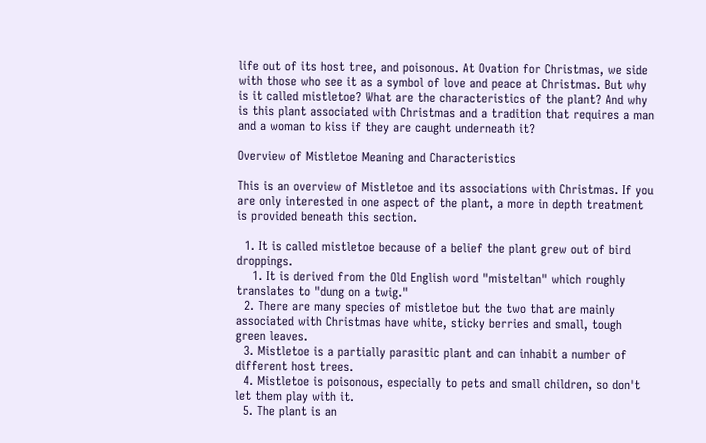life out of its host tree, and poisonous. At Ovation for Christmas, we side with those who see it as a symbol of love and peace at Christmas. But why is it called mistletoe? What are the characteristics of the plant? And why is this plant associated with Christmas and a tradition that requires a man and a woman to kiss if they are caught underneath it?

Overview of Mistletoe Meaning and Characteristics

This is an overview of Mistletoe and its associations with Christmas. If you are only interested in one aspect of the plant, a more in depth treatment is provided beneath this section.

  1. It is called mistletoe because of a belief the plant grew out of bird droppings.
    1. It is derived from the Old English word "misteltan" which roughly translates to "dung on a twig."
  2. There are many species of mistletoe but the two that are mainly associated with Christmas have white, sticky berries and small, tough green leaves.
  3. Mistletoe is a partially parasitic plant and can inhabit a number of different host trees.
  4. Mistletoe is poisonous, especially to pets and small children, so don't let them play with it.
  5. The plant is an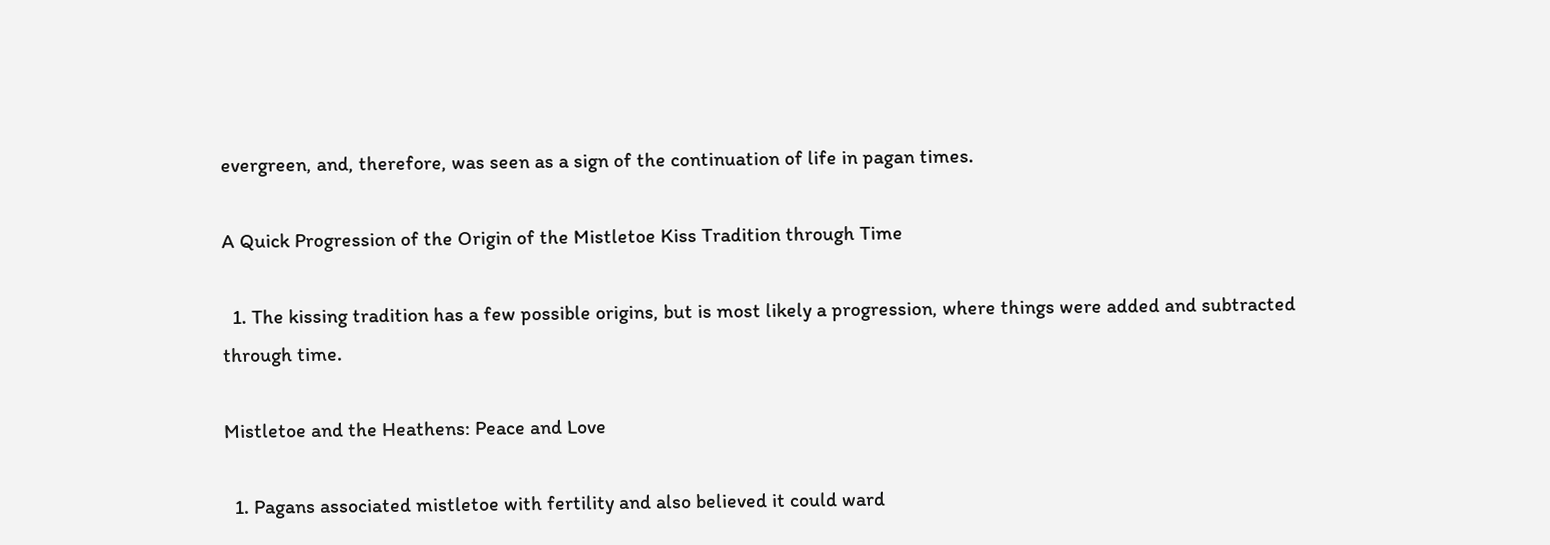evergreen, and, therefore, was seen as a sign of the continuation of life in pagan times.

A Quick Progression of the Origin of the Mistletoe Kiss Tradition through Time

  1. The kissing tradition has a few possible origins, but is most likely a progression, where things were added and subtracted through time.

Mistletoe and the Heathens: Peace and Love

  1. Pagans associated mistletoe with fertility and also believed it could ward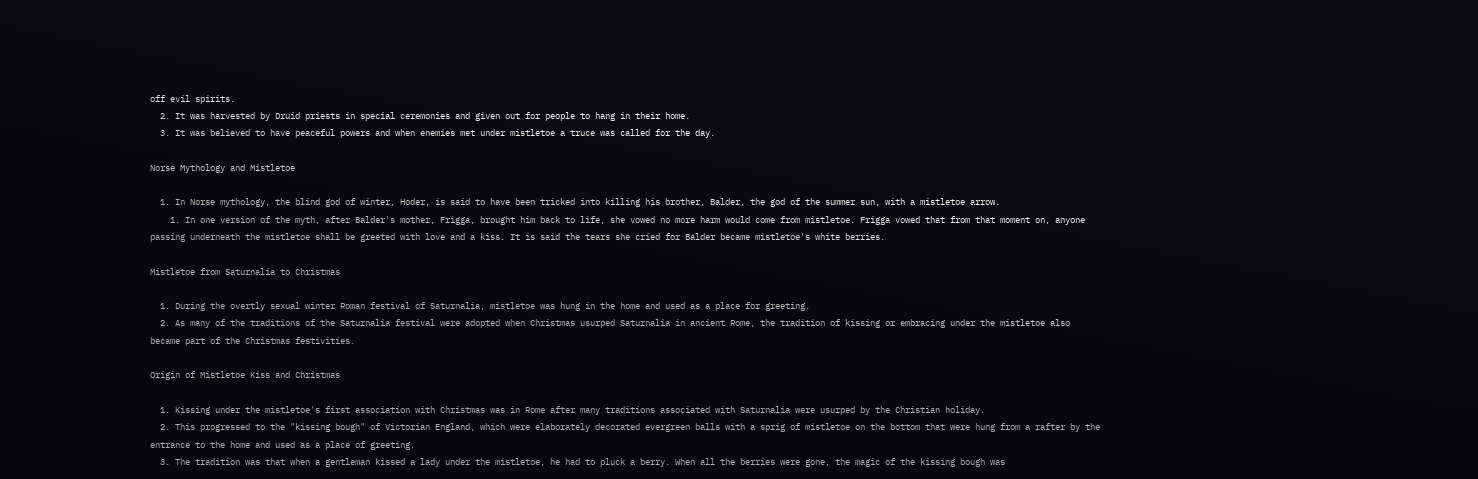off evil spirits.
  2. It was harvested by Druid priests in special ceremonies and given out for people to hang in their home.
  3. It was believed to have peaceful powers and when enemies met under mistletoe a truce was called for the day.

Norse Mythology and Mistletoe

  1. In Norse mythology, the blind god of winter, Hoder, is said to have been tricked into killing his brother, Balder, the god of the summer sun, with a mistletoe arrow.
    1. In one version of the myth, after Balder's mother, Frigga, brought him back to life, she vowed no more harm would come from mistletoe. Frigga vowed that from that moment on, anyone passing underneath the mistletoe shall be greeted with love and a kiss. It is said the tears she cried for Balder became mistletoe's white berries.

Mistletoe from Saturnalia to Christmas

  1. During the overtly sexual winter Roman festival of Saturnalia, mistletoe was hung in the home and used as a place for greeting.
  2. As many of the traditions of the Saturnalia festival were adopted when Christmas usurped Saturnalia in ancient Rome, the tradition of kissing or embracing under the mistletoe also became part of the Christmas festivities.

Origin of Mistletoe Kiss and Christmas

  1. Kissing under the mistletoe's first association with Christmas was in Rome after many traditions associated with Saturnalia were usurped by the Christian holiday.
  2. This progressed to the "kissing bough" of Victorian England, which were elaborately decorated evergreen balls with a sprig of mistletoe on the bottom that were hung from a rafter by the entrance to the home and used as a place of greeting.
  3. The tradition was that when a gentleman kissed a lady under the mistletoe, he had to pluck a berry. When all the berries were gone, the magic of the kissing bough was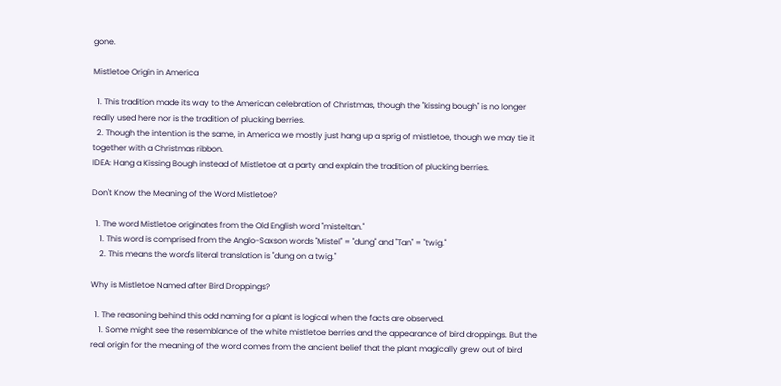gone.

Mistletoe Origin in America

  1. This tradition made its way to the American celebration of Christmas, though the "kissing bough" is no longer really used here nor is the tradition of plucking berries.
  2. Though the intention is the same, in America we mostly just hang up a sprig of mistletoe, though we may tie it together with a Christmas ribbon.
IDEA: Hang a Kissing Bough instead of Mistletoe at a party and explain the tradition of plucking berries.

Don't Know the Meaning of the Word Mistletoe?

  1. The word Mistletoe originates from the Old English word "misteltan."
    1. This word is comprised from the Anglo-Saxson words "Mistel" = "dung" and "Tan" = "twig."
    2. This means the word's literal translation is "dung on a twig."

Why is Mistletoe Named after Bird Droppings?

  1. The reasoning behind this odd naming for a plant is logical when the facts are observed.
    1. Some might see the resemblance of the white mistletoe berries and the appearance of bird droppings. But the real origin for the meaning of the word comes from the ancient belief that the plant magically grew out of bird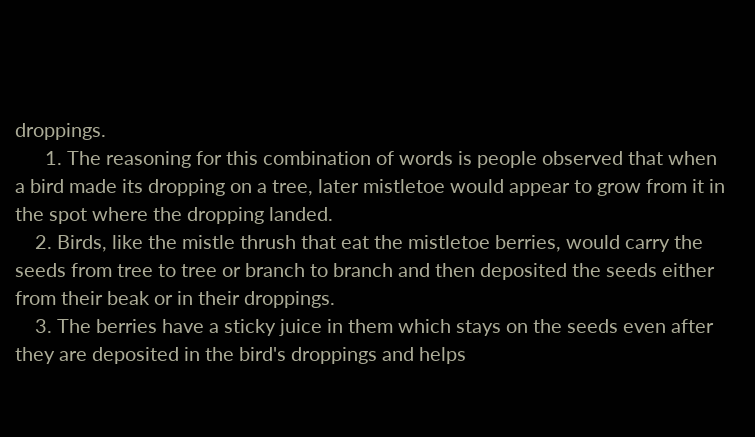droppings.
      1. The reasoning for this combination of words is people observed that when a bird made its dropping on a tree, later mistletoe would appear to grow from it in the spot where the dropping landed.
    2. Birds, like the mistle thrush that eat the mistletoe berries, would carry the seeds from tree to tree or branch to branch and then deposited the seeds either from their beak or in their droppings.
    3. The berries have a sticky juice in them which stays on the seeds even after they are deposited in the bird's droppings and helps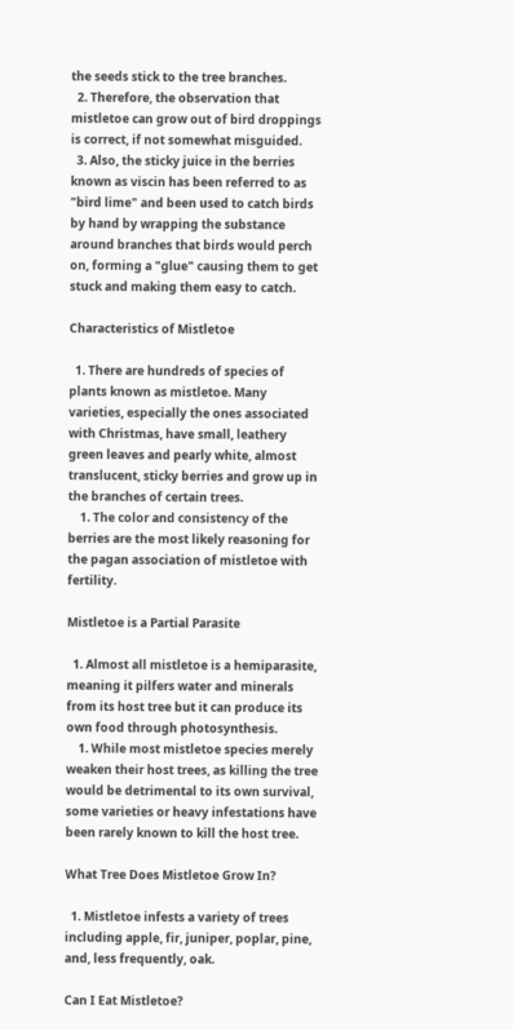the seeds stick to the tree branches.
  2. Therefore, the observation that mistletoe can grow out of bird droppings is correct, if not somewhat misguided.
  3. Also, the sticky juice in the berries known as viscin has been referred to as "bird lime" and been used to catch birds by hand by wrapping the substance around branches that birds would perch on, forming a "glue" causing them to get stuck and making them easy to catch.

Characteristics of Mistletoe

  1. There are hundreds of species of plants known as mistletoe. Many varieties, especially the ones associated with Christmas, have small, leathery green leaves and pearly white, almost translucent, sticky berries and grow up in the branches of certain trees.
    1. The color and consistency of the berries are the most likely reasoning for the pagan association of mistletoe with fertility.

Mistletoe is a Partial Parasite

  1. Almost all mistletoe is a hemiparasite, meaning it pilfers water and minerals from its host tree but it can produce its own food through photosynthesis.
    1. While most mistletoe species merely weaken their host trees, as killing the tree would be detrimental to its own survival, some varieties or heavy infestations have been rarely known to kill the host tree.

What Tree Does Mistletoe Grow In?

  1. Mistletoe infests a variety of trees including apple, fir, juniper, poplar, pine, and, less frequently, oak.

Can I Eat Mistletoe?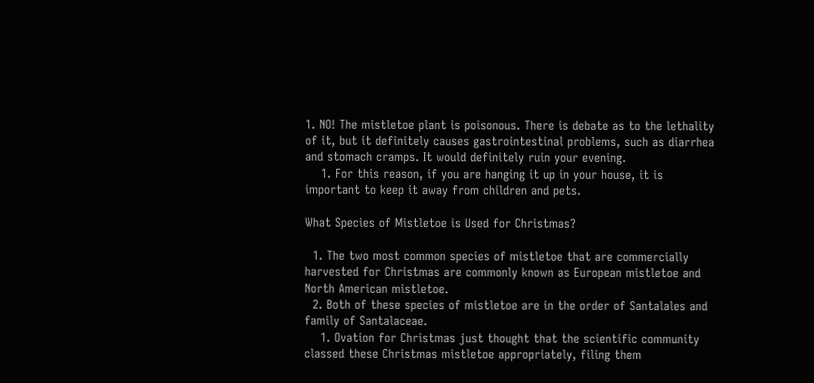1. NO! The mistletoe plant is poisonous. There is debate as to the lethality of it, but it definitely causes gastrointestinal problems, such as diarrhea and stomach cramps. It would definitely ruin your evening.
    1. For this reason, if you are hanging it up in your house, it is important to keep it away from children and pets.

What Species of Mistletoe is Used for Christmas?

  1. The two most common species of mistletoe that are commercially harvested for Christmas are commonly known as European mistletoe and North American mistletoe.
  2. Both of these species of mistletoe are in the order of Santalales and family of Santalaceae.
    1. Ovation for Christmas just thought that the scientific community classed these Christmas mistletoe appropriately, filing them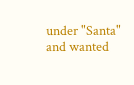under "Santa" and wanted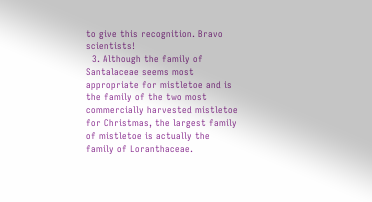to give this recognition. Bravo scientists!
  3. Although the family of Santalaceae seems most appropriate for mistletoe and is the family of the two most commercially harvested mistletoe for Christmas, the largest family of mistletoe is actually the family of Loranthaceae.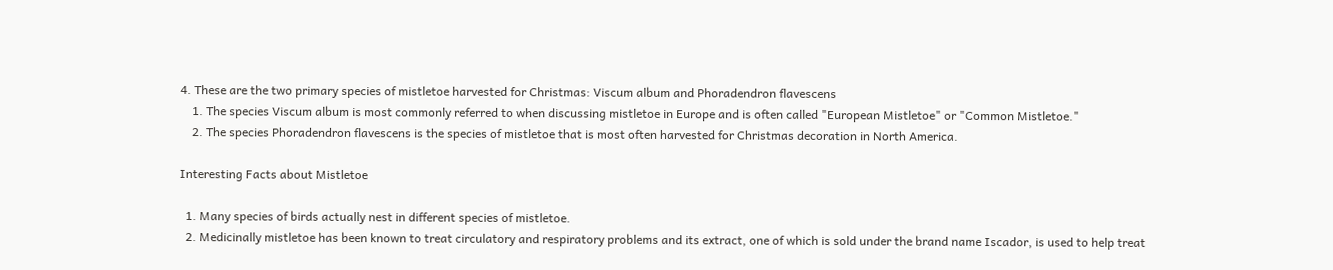4. These are the two primary species of mistletoe harvested for Christmas: Viscum album and Phoradendron flavescens
    1. The species Viscum album is most commonly referred to when discussing mistletoe in Europe and is often called "European Mistletoe" or "Common Mistletoe."
    2. The species Phoradendron flavescens is the species of mistletoe that is most often harvested for Christmas decoration in North America.

Interesting Facts about Mistletoe

  1. Many species of birds actually nest in different species of mistletoe.
  2. Medicinally mistletoe has been known to treat circulatory and respiratory problems and its extract, one of which is sold under the brand name Iscador, is used to help treat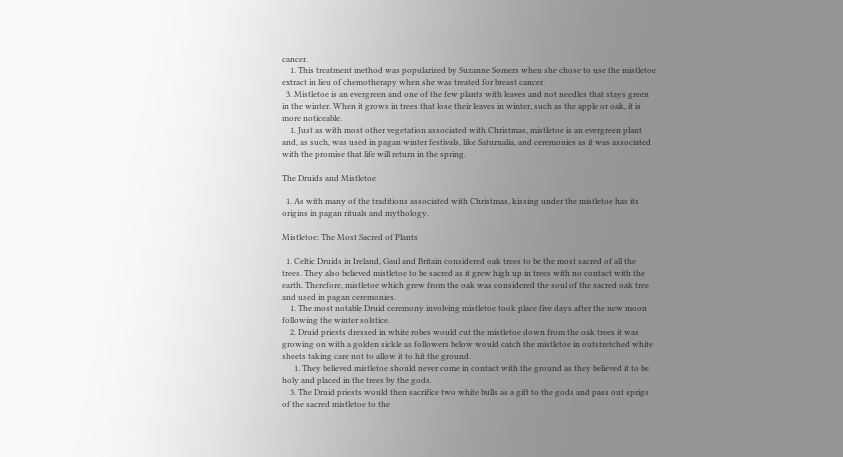cancer.
    1. This treatment method was popularized by Suzanne Somers when she chose to use the mistletoe extract in lieu of chemotherapy when she was treated for breast cancer.
  3. Mistletoe is an evergreen and one of the few plants with leaves and not needles that stays green in the winter. When it grows in trees that lose their leaves in winter, such as the apple or oak, it is more noticeable.
    1. Just as with most other vegetation associated with Christmas, mistletoe is an evergreen plant and, as such, was used in pagan winter festivals, like Saturnalia, and ceremonies as it was associated with the promise that life will return in the spring.

The Druids and Mistletoe

  1. As with many of the traditions associated with Christmas, kissing under the mistletoe has its origins in pagan rituals and mythology.

Mistletoe: The Most Sacred of Plants

  1. Celtic Druids in Ireland, Gaul and Britain considered oak trees to be the most sacred of all the trees. They also believed mistletoe to be sacred as it grew high up in trees with no contact with the earth. Therefore, mistletoe which grew from the oak was considered the soul of the sacred oak tree and used in pagan ceremonies.
    1. The most notable Druid ceremony involving mistletoe took place five days after the new moon following the winter solstice.
    2. Druid priests dressed in white robes would cut the mistletoe down from the oak trees it was growing on with a golden sickle as followers below would catch the mistletoe in outstretched white sheets taking care not to allow it to hit the ground.
      1. They believed mistletoe should never come in contact with the ground as they believed it to be holy and placed in the trees by the gods.
    3. The Druid priests would then sacrifice two white bulls as a gift to the gods and pass out sprigs of the sacred mistletoe to the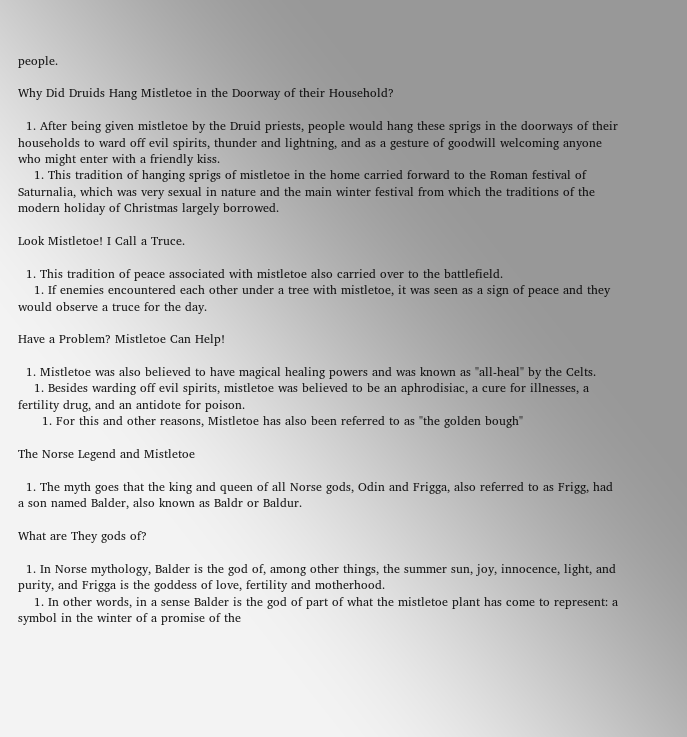people.

Why Did Druids Hang Mistletoe in the Doorway of their Household?

  1. After being given mistletoe by the Druid priests, people would hang these sprigs in the doorways of their households to ward off evil spirits, thunder and lightning, and as a gesture of goodwill welcoming anyone who might enter with a friendly kiss.
    1. This tradition of hanging sprigs of mistletoe in the home carried forward to the Roman festival of Saturnalia, which was very sexual in nature and the main winter festival from which the traditions of the modern holiday of Christmas largely borrowed.

Look Mistletoe! I Call a Truce.

  1. This tradition of peace associated with mistletoe also carried over to the battlefield.
    1. If enemies encountered each other under a tree with mistletoe, it was seen as a sign of peace and they would observe a truce for the day.

Have a Problem? Mistletoe Can Help!

  1. Mistletoe was also believed to have magical healing powers and was known as "all-heal" by the Celts.
    1. Besides warding off evil spirits, mistletoe was believed to be an aphrodisiac, a cure for illnesses, a fertility drug, and an antidote for poison.
      1. For this and other reasons, Mistletoe has also been referred to as "the golden bough"

The Norse Legend and Mistletoe

  1. The myth goes that the king and queen of all Norse gods, Odin and Frigga, also referred to as Frigg, had a son named Balder, also known as Baldr or Baldur.

What are They gods of?

  1. In Norse mythology, Balder is the god of, among other things, the summer sun, joy, innocence, light, and purity, and Frigga is the goddess of love, fertility and motherhood.
    1. In other words, in a sense Balder is the god of part of what the mistletoe plant has come to represent: a symbol in the winter of a promise of the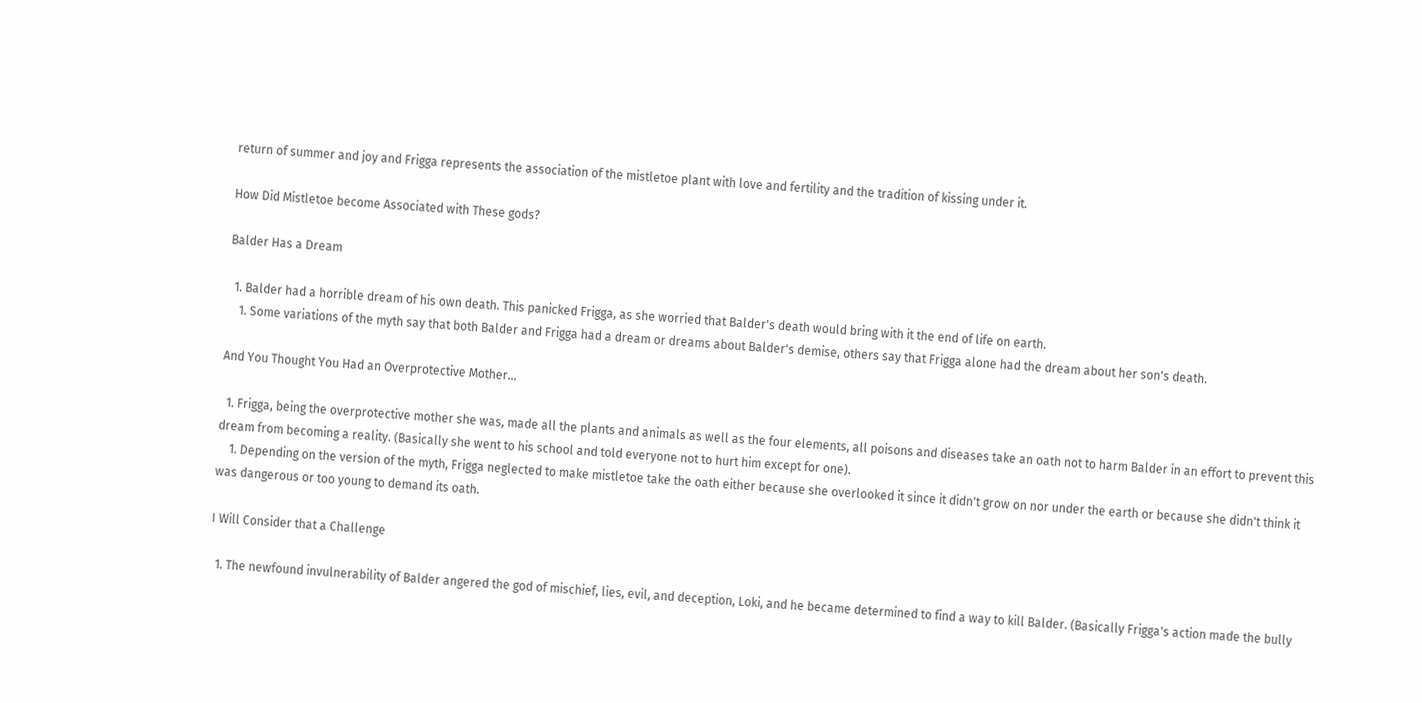return of summer and joy and Frigga represents the association of the mistletoe plant with love and fertility and the tradition of kissing under it.

How Did Mistletoe become Associated with These gods?

Balder Has a Dream

  1. Balder had a horrible dream of his own death. This panicked Frigga, as she worried that Balder's death would bring with it the end of life on earth.
    1. Some variations of the myth say that both Balder and Frigga had a dream or dreams about Balder's demise, others say that Frigga alone had the dream about her son's death.

And You Thought You Had an Overprotective Mother...

  1. Frigga, being the overprotective mother she was, made all the plants and animals as well as the four elements, all poisons and diseases take an oath not to harm Balder in an effort to prevent this dream from becoming a reality. (Basically she went to his school and told everyone not to hurt him except for one).
    1. Depending on the version of the myth, Frigga neglected to make mistletoe take the oath either because she overlooked it since it didn't grow on nor under the earth or because she didn't think it was dangerous or too young to demand its oath.

I Will Consider that a Challenge

  1. The newfound invulnerability of Balder angered the god of mischief, lies, evil, and deception, Loki, and he became determined to find a way to kill Balder. (Basically Frigga's action made the bully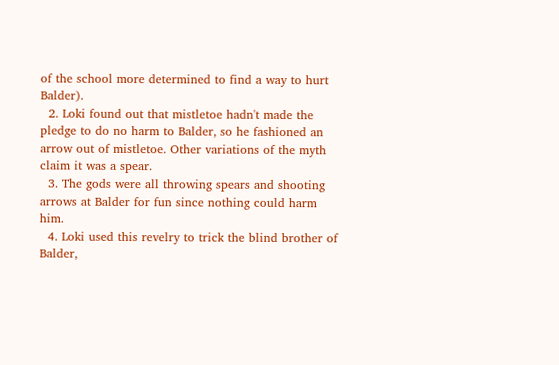of the school more determined to find a way to hurt Balder).
  2. Loki found out that mistletoe hadn't made the pledge to do no harm to Balder, so he fashioned an arrow out of mistletoe. Other variations of the myth claim it was a spear.
  3. The gods were all throwing spears and shooting arrows at Balder for fun since nothing could harm him.
  4. Loki used this revelry to trick the blind brother of Balder,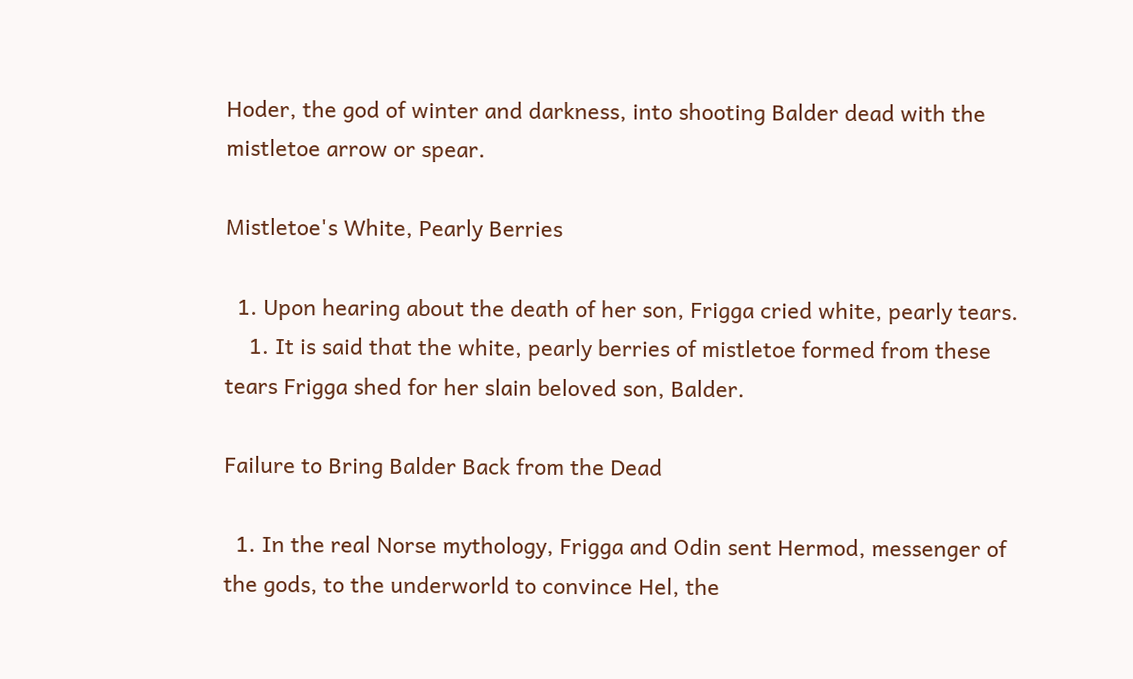Hoder, the god of winter and darkness, into shooting Balder dead with the mistletoe arrow or spear.

Mistletoe's White, Pearly Berries

  1. Upon hearing about the death of her son, Frigga cried white, pearly tears.
    1. It is said that the white, pearly berries of mistletoe formed from these tears Frigga shed for her slain beloved son, Balder.

Failure to Bring Balder Back from the Dead

  1. In the real Norse mythology, Frigga and Odin sent Hermod, messenger of the gods, to the underworld to convince Hel, the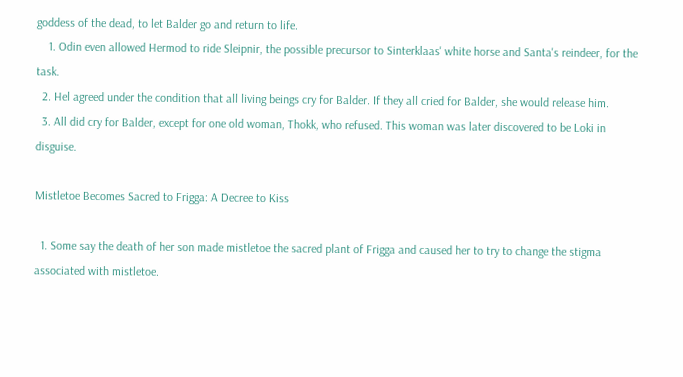goddess of the dead, to let Balder go and return to life.
    1. Odin even allowed Hermod to ride Sleipnir, the possible precursor to Sinterklaas' white horse and Santa's reindeer, for the task.
  2. Hel agreed under the condition that all living beings cry for Balder. If they all cried for Balder, she would release him.
  3. All did cry for Balder, except for one old woman, Thokk, who refused. This woman was later discovered to be Loki in disguise.

Mistletoe Becomes Sacred to Frigga: A Decree to Kiss

  1. Some say the death of her son made mistletoe the sacred plant of Frigga and caused her to try to change the stigma associated with mistletoe.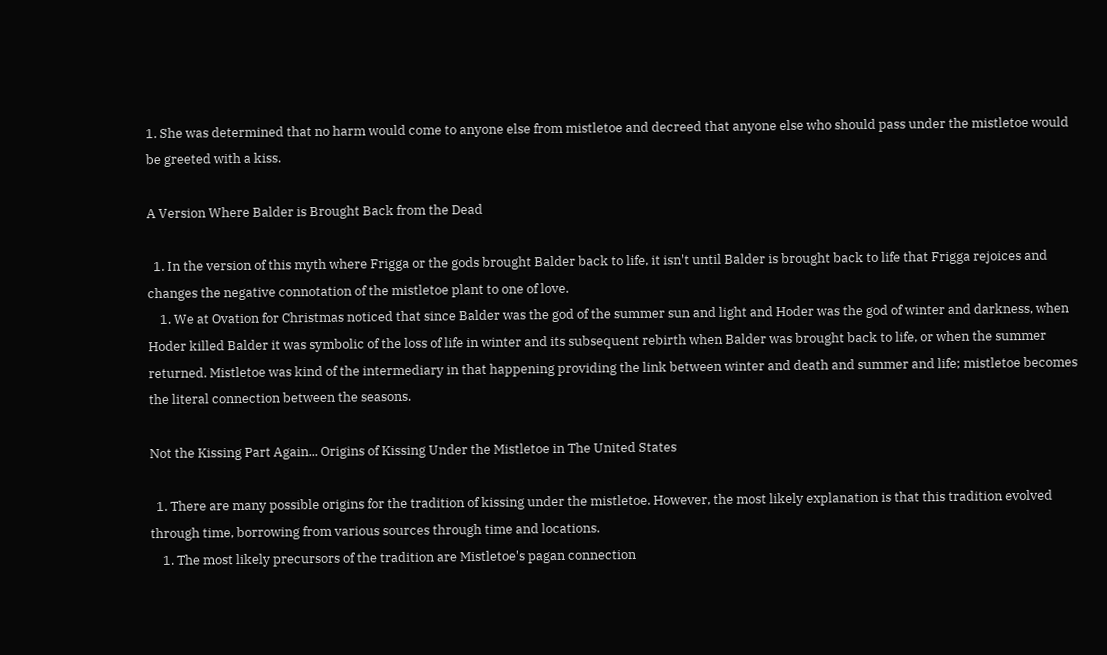1. She was determined that no harm would come to anyone else from mistletoe and decreed that anyone else who should pass under the mistletoe would be greeted with a kiss.

A Version Where Balder is Brought Back from the Dead

  1. In the version of this myth where Frigga or the gods brought Balder back to life, it isn't until Balder is brought back to life that Frigga rejoices and changes the negative connotation of the mistletoe plant to one of love.
    1. We at Ovation for Christmas noticed that since Balder was the god of the summer sun and light and Hoder was the god of winter and darkness, when Hoder killed Balder it was symbolic of the loss of life in winter and its subsequent rebirth when Balder was brought back to life, or when the summer returned. Mistletoe was kind of the intermediary in that happening providing the link between winter and death and summer and life; mistletoe becomes the literal connection between the seasons.

Not the Kissing Part Again... Origins of Kissing Under the Mistletoe in The United States

  1. There are many possible origins for the tradition of kissing under the mistletoe. However, the most likely explanation is that this tradition evolved through time, borrowing from various sources through time and locations.
    1. The most likely precursors of the tradition are Mistletoe's pagan connection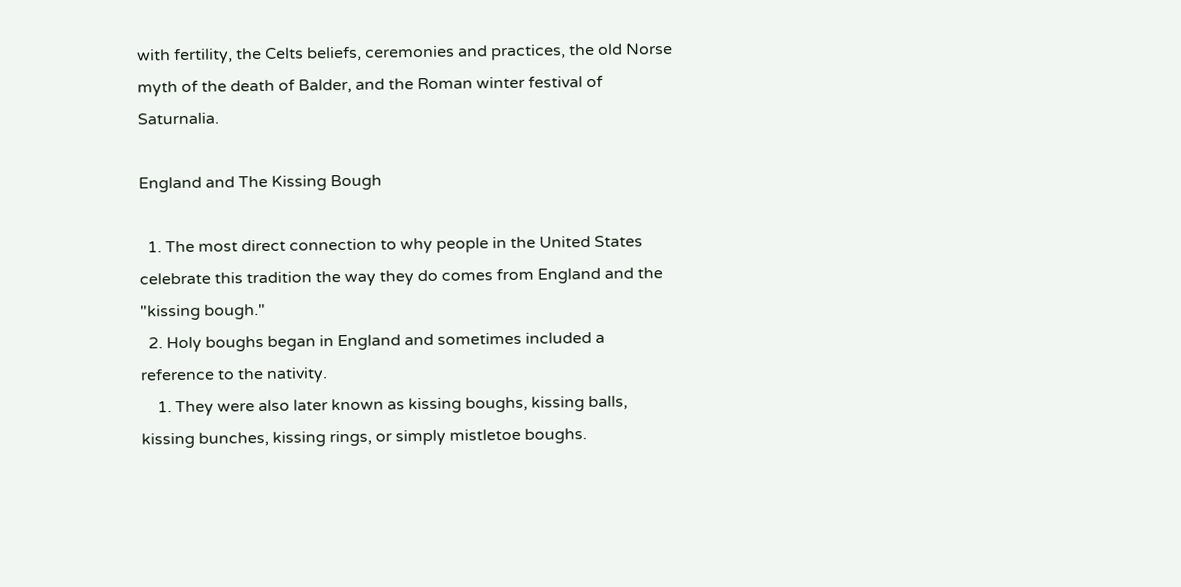with fertility, the Celts beliefs, ceremonies and practices, the old Norse myth of the death of Balder, and the Roman winter festival of Saturnalia.

England and The Kissing Bough

  1. The most direct connection to why people in the United States celebrate this tradition the way they do comes from England and the "kissing bough."
  2. Holy boughs began in England and sometimes included a reference to the nativity.
    1. They were also later known as kissing boughs, kissing balls, kissing bunches, kissing rings, or simply mistletoe boughs.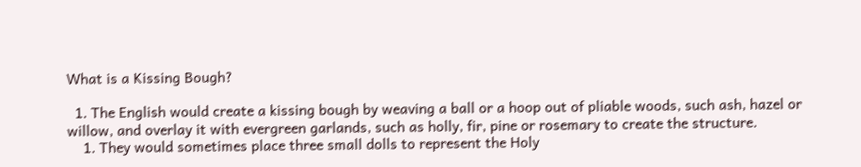What is a Kissing Bough?

  1. The English would create a kissing bough by weaving a ball or a hoop out of pliable woods, such ash, hazel or willow, and overlay it with evergreen garlands, such as holly, fir, pine or rosemary to create the structure.
    1. They would sometimes place three small dolls to represent the Holy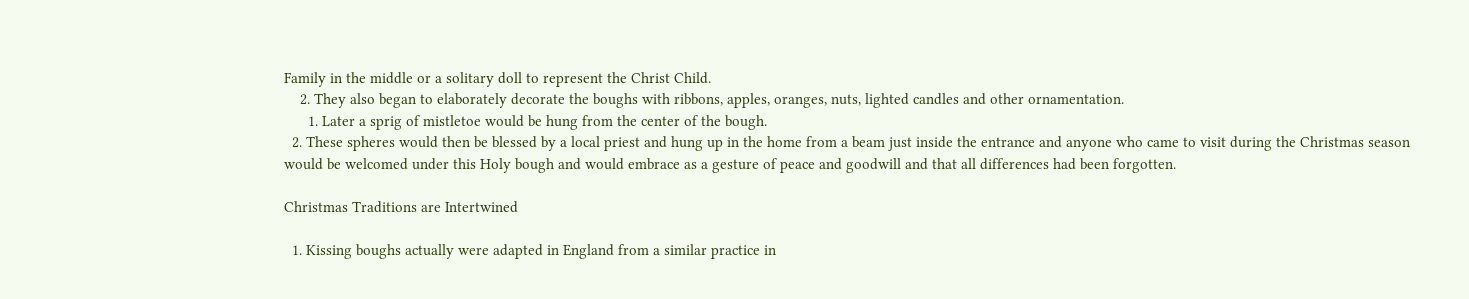Family in the middle or a solitary doll to represent the Christ Child.
    2. They also began to elaborately decorate the boughs with ribbons, apples, oranges, nuts, lighted candles and other ornamentation.
      1. Later a sprig of mistletoe would be hung from the center of the bough.
  2. These spheres would then be blessed by a local priest and hung up in the home from a beam just inside the entrance and anyone who came to visit during the Christmas season would be welcomed under this Holy bough and would embrace as a gesture of peace and goodwill and that all differences had been forgotten.

Christmas Traditions are Intertwined

  1. Kissing boughs actually were adapted in England from a similar practice in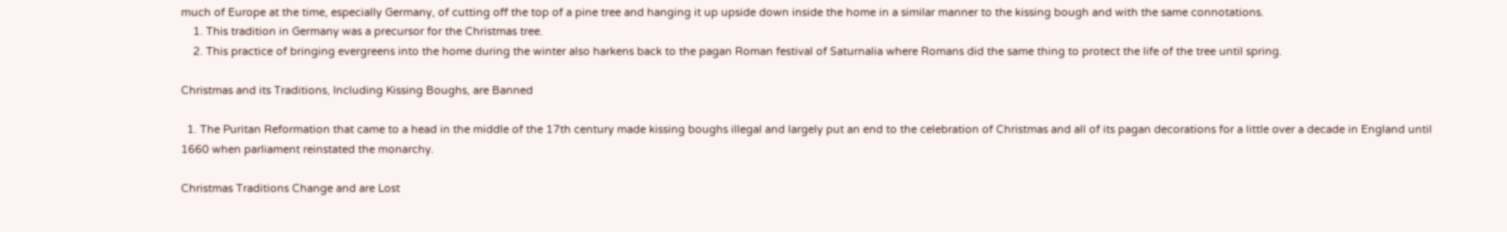much of Europe at the time, especially Germany, of cutting off the top of a pine tree and hanging it up upside down inside the home in a similar manner to the kissing bough and with the same connotations.
    1. This tradition in Germany was a precursor for the Christmas tree.
    2. This practice of bringing evergreens into the home during the winter also harkens back to the pagan Roman festival of Saturnalia where Romans did the same thing to protect the life of the tree until spring.

Christmas and its Traditions, Including Kissing Boughs, are Banned

  1. The Puritan Reformation that came to a head in the middle of the 17th century made kissing boughs illegal and largely put an end to the celebration of Christmas and all of its pagan decorations for a little over a decade in England until 1660 when parliament reinstated the monarchy.

Christmas Traditions Change and are Lost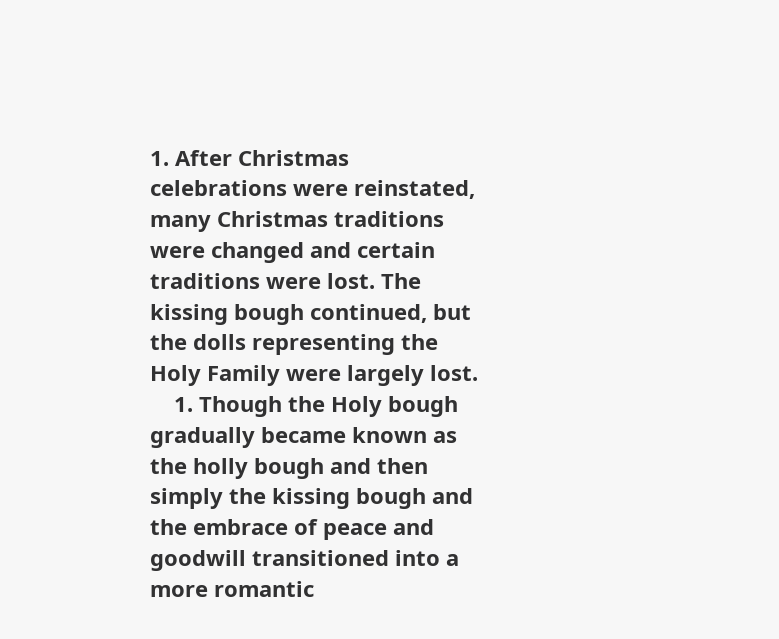1. After Christmas celebrations were reinstated, many Christmas traditions were changed and certain traditions were lost. The kissing bough continued, but the dolls representing the Holy Family were largely lost.
    1. Though the Holy bough gradually became known as the holly bough and then simply the kissing bough and the embrace of peace and goodwill transitioned into a more romantic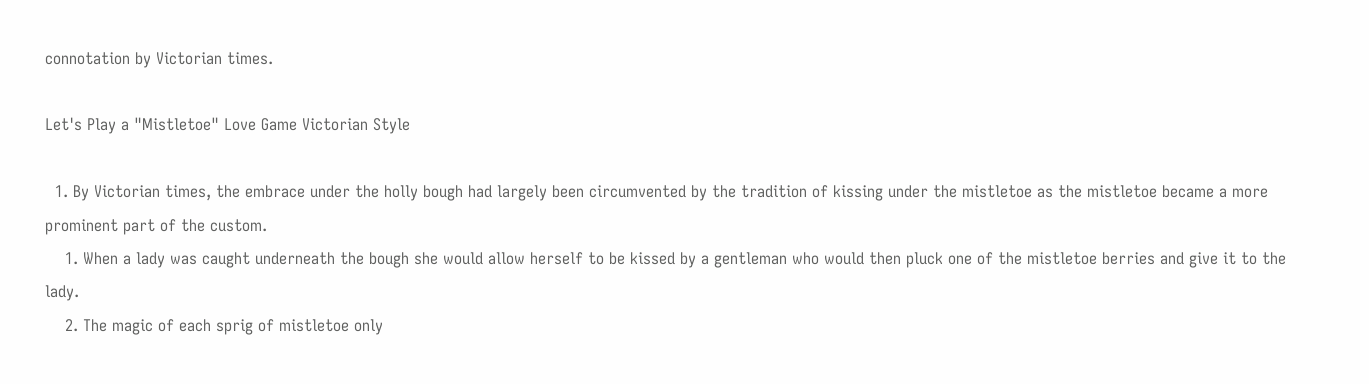connotation by Victorian times.

Let's Play a "Mistletoe" Love Game Victorian Style

  1. By Victorian times, the embrace under the holly bough had largely been circumvented by the tradition of kissing under the mistletoe as the mistletoe became a more prominent part of the custom.
    1. When a lady was caught underneath the bough she would allow herself to be kissed by a gentleman who would then pluck one of the mistletoe berries and give it to the lady.
    2. The magic of each sprig of mistletoe only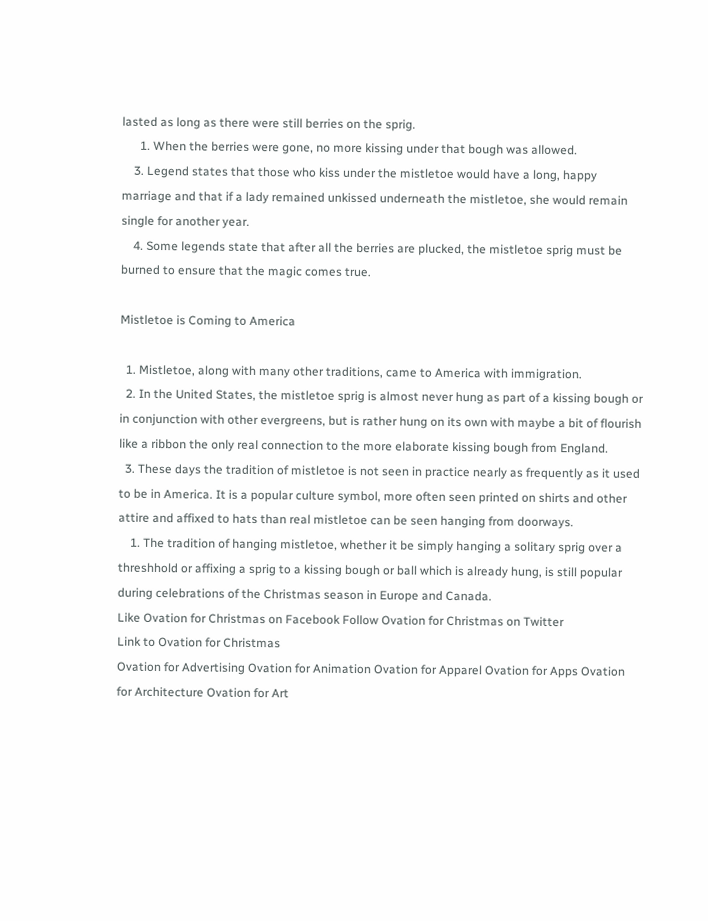lasted as long as there were still berries on the sprig.
      1. When the berries were gone, no more kissing under that bough was allowed.
    3. Legend states that those who kiss under the mistletoe would have a long, happy marriage and that if a lady remained unkissed underneath the mistletoe, she would remain single for another year.
    4. Some legends state that after all the berries are plucked, the mistletoe sprig must be burned to ensure that the magic comes true.

Mistletoe is Coming to America

  1. Mistletoe, along with many other traditions, came to America with immigration.
  2. In the United States, the mistletoe sprig is almost never hung as part of a kissing bough or in conjunction with other evergreens, but is rather hung on its own with maybe a bit of flourish like a ribbon the only real connection to the more elaborate kissing bough from England.
  3. These days the tradition of mistletoe is not seen in practice nearly as frequently as it used to be in America. It is a popular culture symbol, more often seen printed on shirts and other attire and affixed to hats than real mistletoe can be seen hanging from doorways.
    1. The tradition of hanging mistletoe, whether it be simply hanging a solitary sprig over a threshhold or affixing a sprig to a kissing bough or ball which is already hung, is still popular during celebrations of the Christmas season in Europe and Canada.
Like Ovation for Christmas on Facebook Follow Ovation for Christmas on Twitter
Link to Ovation for Christmas
Ovation for Advertising Ovation for Animation Ovation for Apparel Ovation for Apps Ovation for Architecture Ovation for Art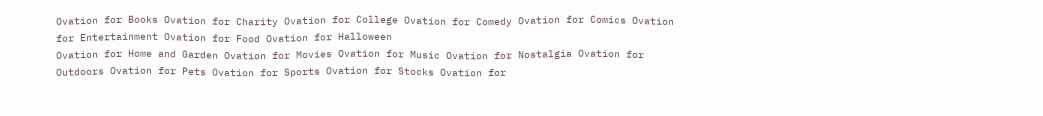Ovation for Books Ovation for Charity Ovation for College Ovation for Comedy Ovation for Comics Ovation for Entertainment Ovation for Food Ovation for Halloween
Ovation for Home and Garden Ovation for Movies Ovation for Music Ovation for Nostalgia Ovation for Outdoors Ovation for Pets Ovation for Sports Ovation for Stocks Ovation for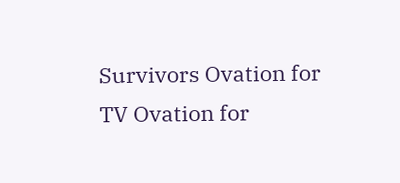Survivors Ovation for TV Ovation for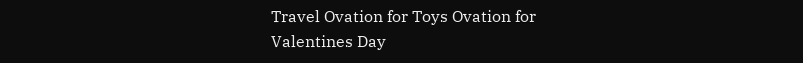Travel Ovation for Toys Ovation for Valentines Day